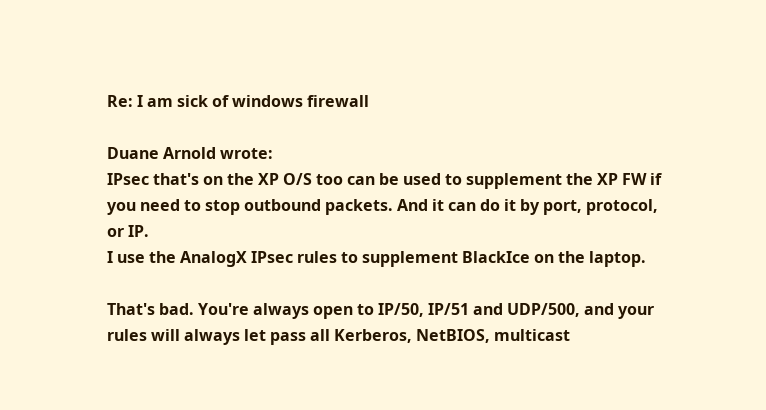Re: I am sick of windows firewall

Duane Arnold wrote:
IPsec that's on the XP O/S too can be used to supplement the XP FW if
you need to stop outbound packets. And it can do it by port, protocol,
or IP.
I use the AnalogX IPsec rules to supplement BlackIce on the laptop.

That's bad. You're always open to IP/50, IP/51 and UDP/500, and your
rules will always let pass all Kerberos, NetBIOS, multicast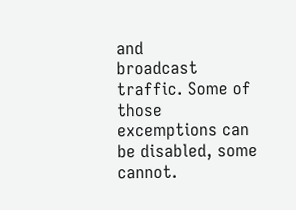and
broadcast traffic. Some of those excemptions can be disabled, some cannot.